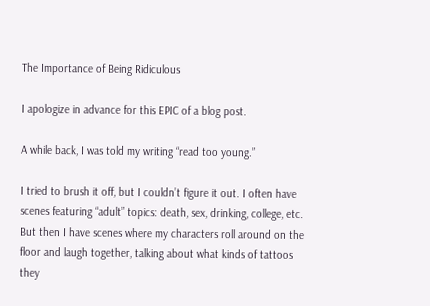The Importance of Being Ridiculous

I apologize in advance for this EPIC of a blog post.

A while back, I was told my writing “read too young.”

I tried to brush it off, but I couldn’t figure it out. I often have scenes featuring “adult” topics: death, sex, drinking, college, etc. But then I have scenes where my characters roll around on the floor and laugh together, talking about what kinds of tattoos they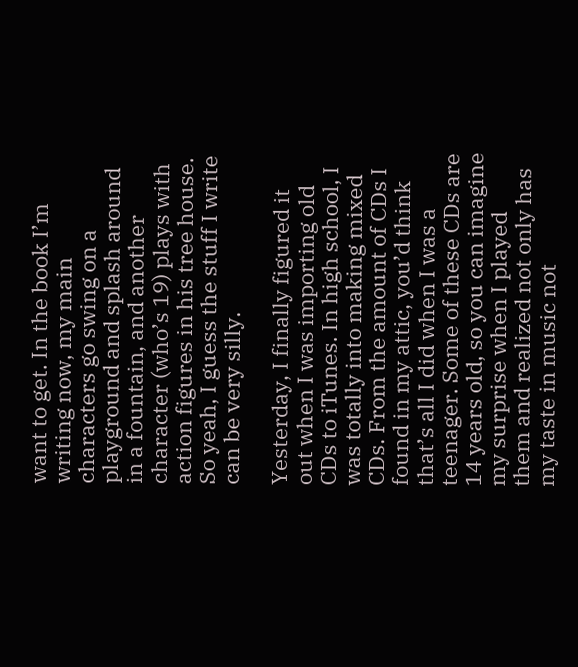want to get. In the book I’m writing now, my main characters go swing on a playground and splash around in a fountain, and another character (who’s 19) plays with action figures in his tree house. So yeah, I guess the stuff I write can be very silly.

Yesterday, I finally figured it out when I was importing old CDs to iTunes. In high school, I was totally into making mixed CDs. From the amount of CDs I found in my attic, you’d think that’s all I did when I was a teenager. Some of these CDs are 14 years old, so you can imagine my surprise when I played them and realized not only has my taste in music not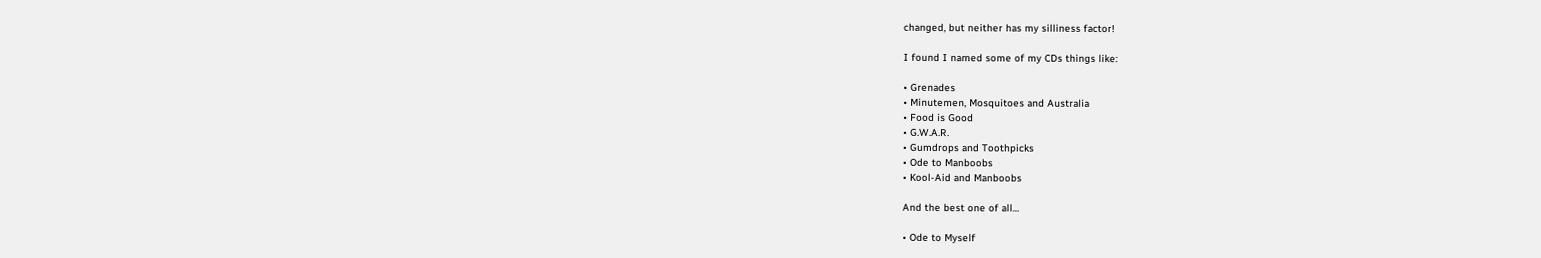changed, but neither has my silliness factor!

I found I named some of my CDs things like:

• Grenades
• Minutemen, Mosquitoes and Australia
• Food is Good
• G.W.A.R.
• Gumdrops and Toothpicks
• Ode to Manboobs
• Kool-Aid and Manboobs

And the best one of all…

• Ode to Myself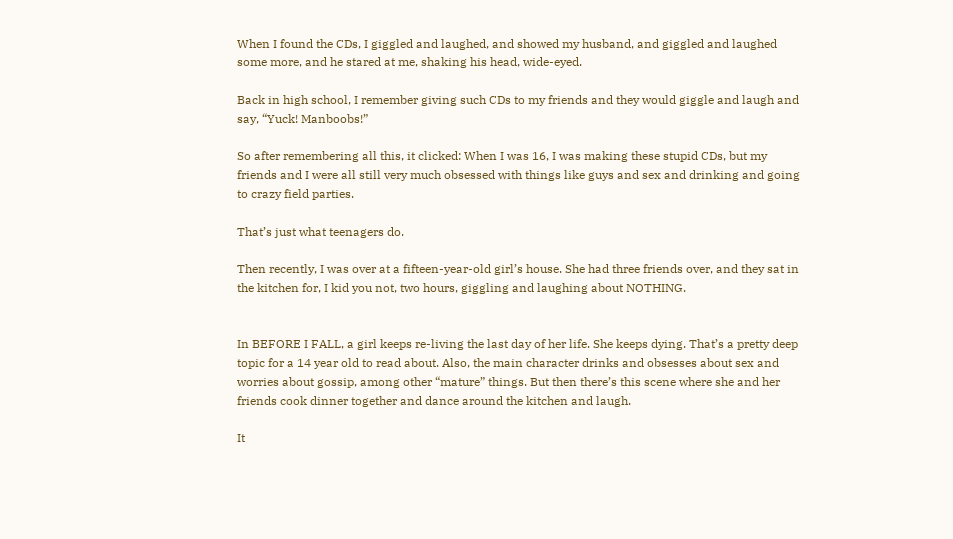When I found the CDs, I giggled and laughed, and showed my husband, and giggled and laughed some more, and he stared at me, shaking his head, wide-eyed.

Back in high school, I remember giving such CDs to my friends and they would giggle and laugh and say, “Yuck! Manboobs!”

So after remembering all this, it clicked: When I was 16, I was making these stupid CDs, but my friends and I were all still very much obsessed with things like guys and sex and drinking and going to crazy field parties.

That’s just what teenagers do.

Then recently, I was over at a fifteen-year-old girl’s house. She had three friends over, and they sat in the kitchen for, I kid you not, two hours, giggling and laughing about NOTHING.


In BEFORE I FALL, a girl keeps re-living the last day of her life. She keeps dying. That’s a pretty deep topic for a 14 year old to read about. Also, the main character drinks and obsesses about sex and worries about gossip, among other “mature” things. But then there’s this scene where she and her friends cook dinner together and dance around the kitchen and laugh.

It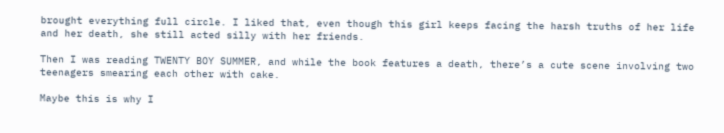brought everything full circle. I liked that, even though this girl keeps facing the harsh truths of her life and her death, she still acted silly with her friends.

Then I was reading TWENTY BOY SUMMER, and while the book features a death, there’s a cute scene involving two teenagers smearing each other with cake.

Maybe this is why I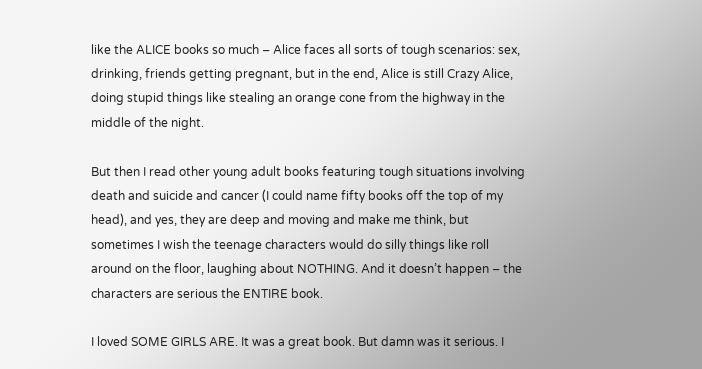like the ALICE books so much – Alice faces all sorts of tough scenarios: sex, drinking, friends getting pregnant, but in the end, Alice is still Crazy Alice, doing stupid things like stealing an orange cone from the highway in the middle of the night.

But then I read other young adult books featuring tough situations involving death and suicide and cancer (I could name fifty books off the top of my head), and yes, they are deep and moving and make me think, but sometimes I wish the teenage characters would do silly things like roll around on the floor, laughing about NOTHING. And it doesn’t happen – the characters are serious the ENTIRE book.

I loved SOME GIRLS ARE. It was a great book. But damn was it serious. I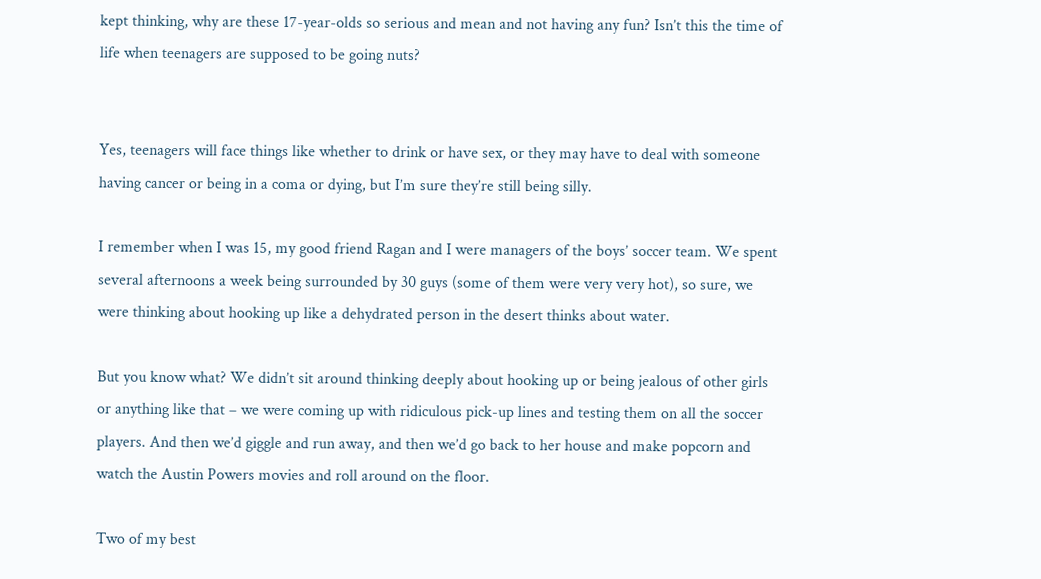kept thinking, why are these 17-year-olds so serious and mean and not having any fun? Isn’t this the time of life when teenagers are supposed to be going nuts?


Yes, teenagers will face things like whether to drink or have sex, or they may have to deal with someone having cancer or being in a coma or dying, but I’m sure they’re still being silly.

I remember when I was 15, my good friend Ragan and I were managers of the boys’ soccer team. We spent several afternoons a week being surrounded by 30 guys (some of them were very very hot), so sure, we were thinking about hooking up like a dehydrated person in the desert thinks about water.

But you know what? We didn’t sit around thinking deeply about hooking up or being jealous of other girls or anything like that – we were coming up with ridiculous pick-up lines and testing them on all the soccer players. And then we’d giggle and run away, and then we’d go back to her house and make popcorn and watch the Austin Powers movies and roll around on the floor.

Two of my best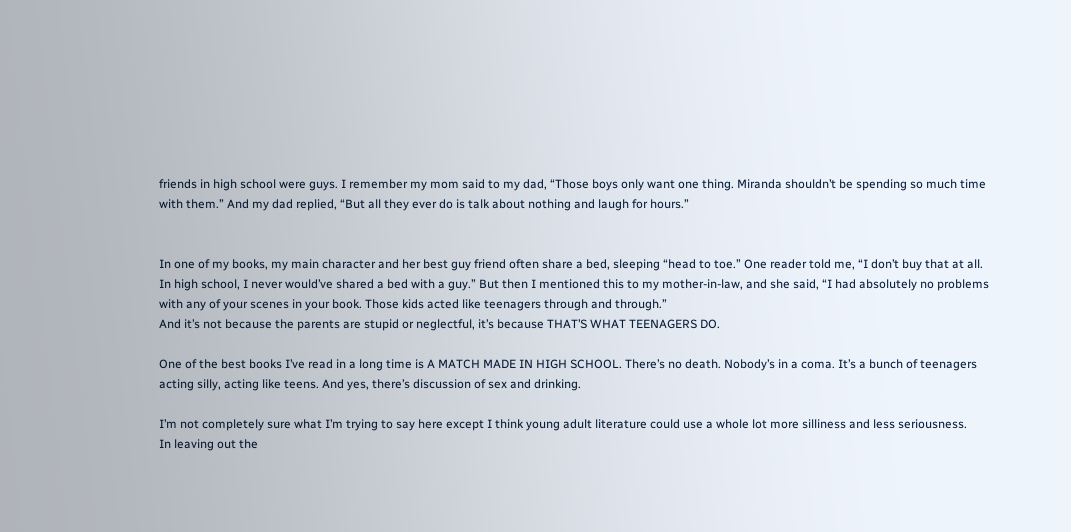friends in high school were guys. I remember my mom said to my dad, “Those boys only want one thing. Miranda shouldn’t be spending so much time with them.” And my dad replied, “But all they ever do is talk about nothing and laugh for hours.”


In one of my books, my main character and her best guy friend often share a bed, sleeping “head to toe.” One reader told me, “I don’t buy that at all. In high school, I never would’ve shared a bed with a guy.” But then I mentioned this to my mother-in-law, and she said, “I had absolutely no problems with any of your scenes in your book. Those kids acted like teenagers through and through.”
And it’s not because the parents are stupid or neglectful, it’s because THAT’S WHAT TEENAGERS DO.

One of the best books I’ve read in a long time is A MATCH MADE IN HIGH SCHOOL. There’s no death. Nobody’s in a coma. It’s a bunch of teenagers acting silly, acting like teens. And yes, there’s discussion of sex and drinking.

I’m not completely sure what I’m trying to say here except I think young adult literature could use a whole lot more silliness and less seriousness.
In leaving out the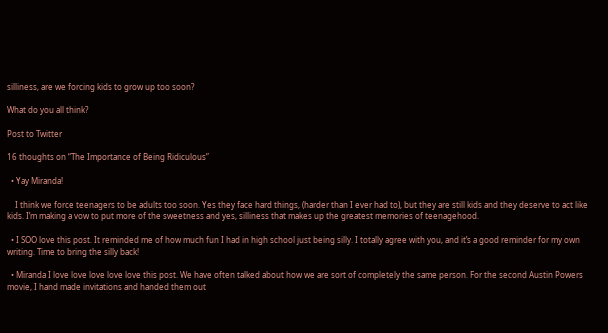silliness, are we forcing kids to grow up too soon?

What do you all think?

Post to Twitter

16 thoughts on “The Importance of Being Ridiculous”

  • Yay Miranda!

    I think we force teenagers to be adults too soon. Yes they face hard things, (harder than I ever had to), but they are still kids and they deserve to act like kids. I’m making a vow to put more of the sweetness and yes, silliness that makes up the greatest memories of teenagehood.

  • I SOO love this post. It reminded me of how much fun I had in high school just being silly. I totally agree with you, and it’s a good reminder for my own writing. Time to bring the silly back!

  • Miranda I love love love love love this post. We have often talked about how we are sort of completely the same person. For the second Austin Powers movie, I hand made invitations and handed them out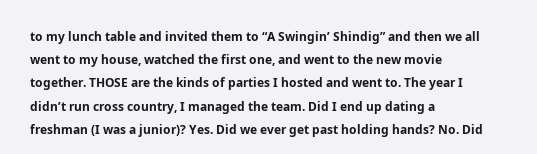to my lunch table and invited them to “A Swingin’ Shindig” and then we all went to my house, watched the first one, and went to the new movie together. THOSE are the kinds of parties I hosted and went to. The year I didn’t run cross country, I managed the team. Did I end up dating a freshman (I was a junior)? Yes. Did we ever get past holding hands? No. Did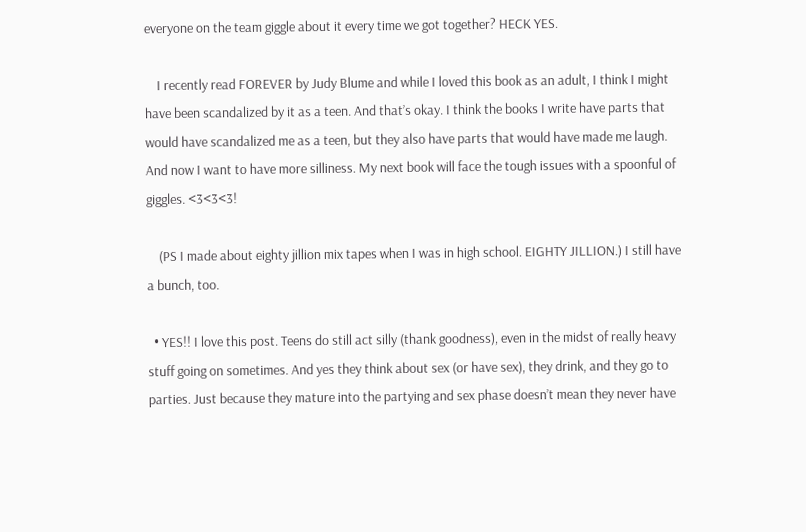everyone on the team giggle about it every time we got together? HECK YES.

    I recently read FOREVER by Judy Blume and while I loved this book as an adult, I think I might have been scandalized by it as a teen. And that’s okay. I think the books I write have parts that would have scandalized me as a teen, but they also have parts that would have made me laugh. And now I want to have more silliness. My next book will face the tough issues with a spoonful of giggles. <3<3<3!

    (PS I made about eighty jillion mix tapes when I was in high school. EIGHTY JILLION.) I still have a bunch, too.

  • YES!! I love this post. Teens do still act silly (thank goodness), even in the midst of really heavy stuff going on sometimes. And yes they think about sex (or have sex), they drink, and they go to parties. Just because they mature into the partying and sex phase doesn’t mean they never have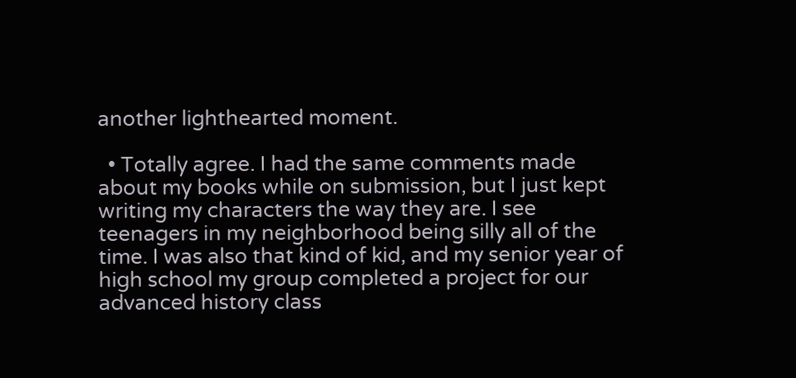another lighthearted moment.

  • Totally agree. I had the same comments made about my books while on submission, but I just kept writing my characters the way they are. I see teenagers in my neighborhood being silly all of the time. I was also that kind of kid, and my senior year of high school my group completed a project for our advanced history class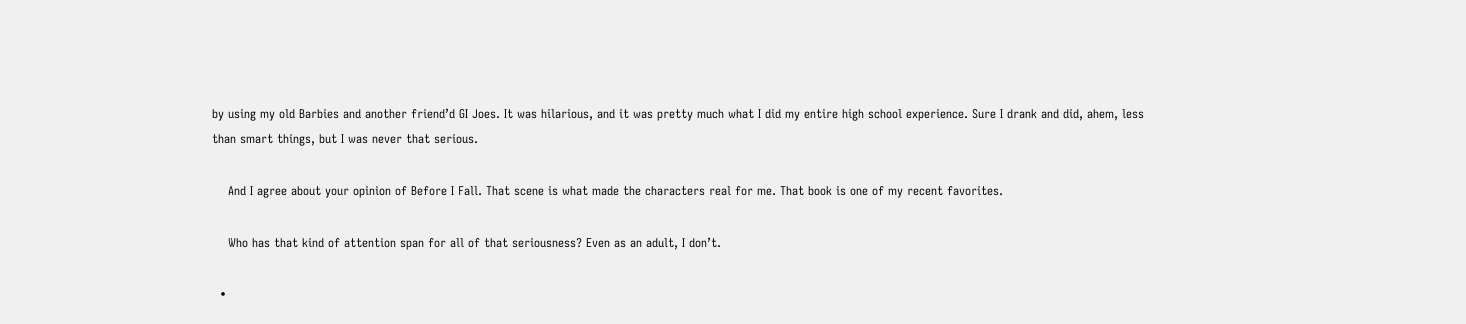by using my old Barbies and another friend’d GI Joes. It was hilarious, and it was pretty much what I did my entire high school experience. Sure I drank and did, ahem, less than smart things, but I was never that serious.

    And I agree about your opinion of Before I Fall. That scene is what made the characters real for me. That book is one of my recent favorites.

    Who has that kind of attention span for all of that seriousness? Even as an adult, I don’t.

  •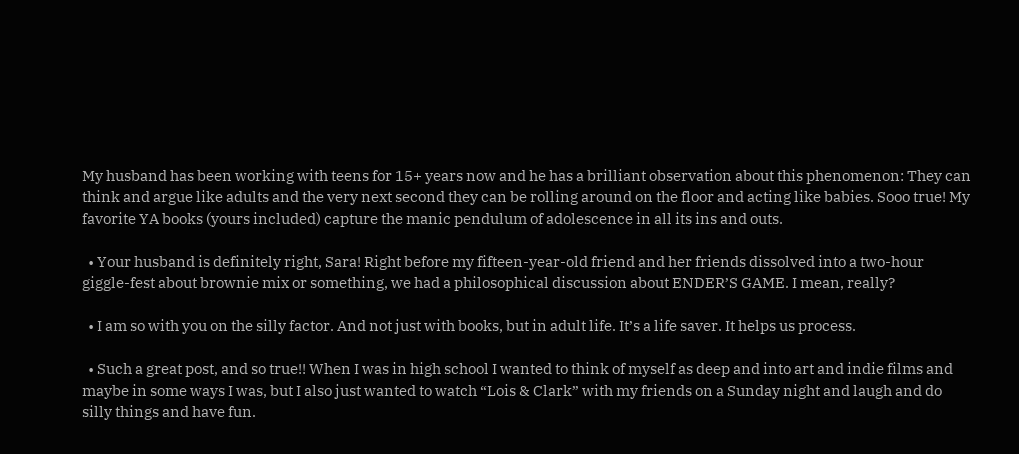My husband has been working with teens for 15+ years now and he has a brilliant observation about this phenomenon: They can think and argue like adults and the very next second they can be rolling around on the floor and acting like babies. Sooo true! My favorite YA books (yours included) capture the manic pendulum of adolescence in all its ins and outs.

  • Your husband is definitely right, Sara! Right before my fifteen-year-old friend and her friends dissolved into a two-hour giggle-fest about brownie mix or something, we had a philosophical discussion about ENDER’S GAME. I mean, really?

  • I am so with you on the silly factor. And not just with books, but in adult life. It’s a life saver. It helps us process.

  • Such a great post, and so true!! When I was in high school I wanted to think of myself as deep and into art and indie films and maybe in some ways I was, but I also just wanted to watch “Lois & Clark” with my friends on a Sunday night and laugh and do silly things and have fun.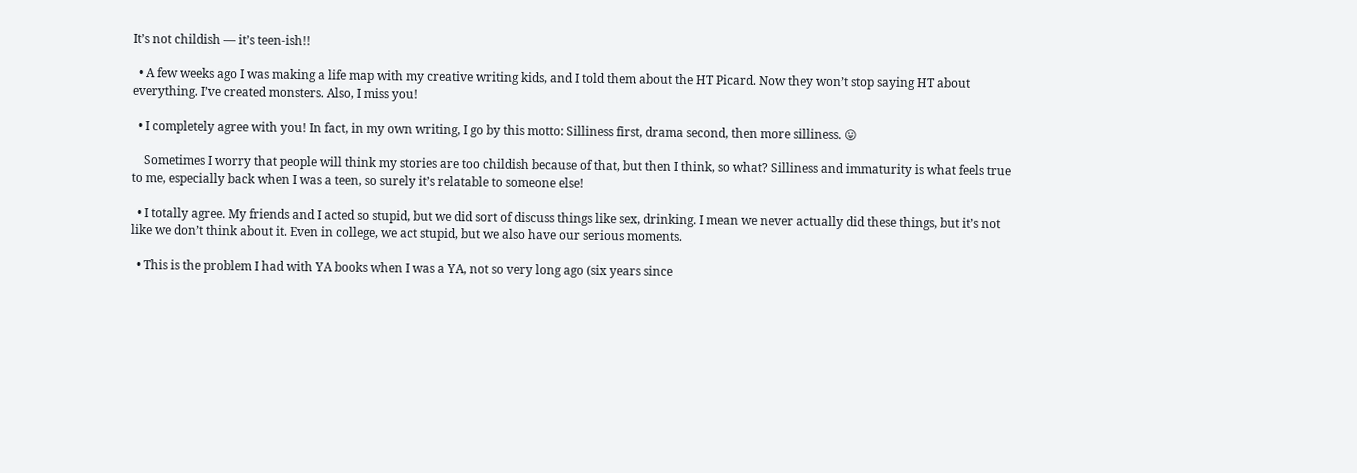It’s not childish — it’s teen-ish!!

  • A few weeks ago I was making a life map with my creative writing kids, and I told them about the HT Picard. Now they won’t stop saying HT about everything. I’ve created monsters. Also, I miss you!

  • I completely agree with you! In fact, in my own writing, I go by this motto: Silliness first, drama second, then more silliness. 😛

    Sometimes I worry that people will think my stories are too childish because of that, but then I think, so what? Silliness and immaturity is what feels true to me, especially back when I was a teen, so surely it’s relatable to someone else!

  • I totally agree. My friends and I acted so stupid, but we did sort of discuss things like sex, drinking. I mean we never actually did these things, but it’s not like we don’t think about it. Even in college, we act stupid, but we also have our serious moments.

  • This is the problem I had with YA books when I was a YA, not so very long ago (six years since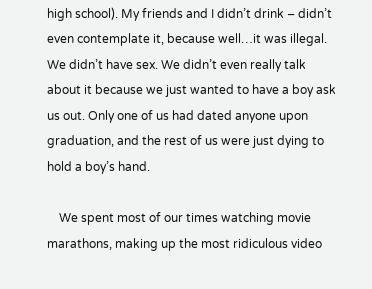high school). My friends and I didn’t drink – didn’t even contemplate it, because well…it was illegal. We didn’t have sex. We didn’t even really talk about it because we just wanted to have a boy ask us out. Only one of us had dated anyone upon graduation, and the rest of us were just dying to hold a boy’s hand.

    We spent most of our times watching movie marathons, making up the most ridiculous video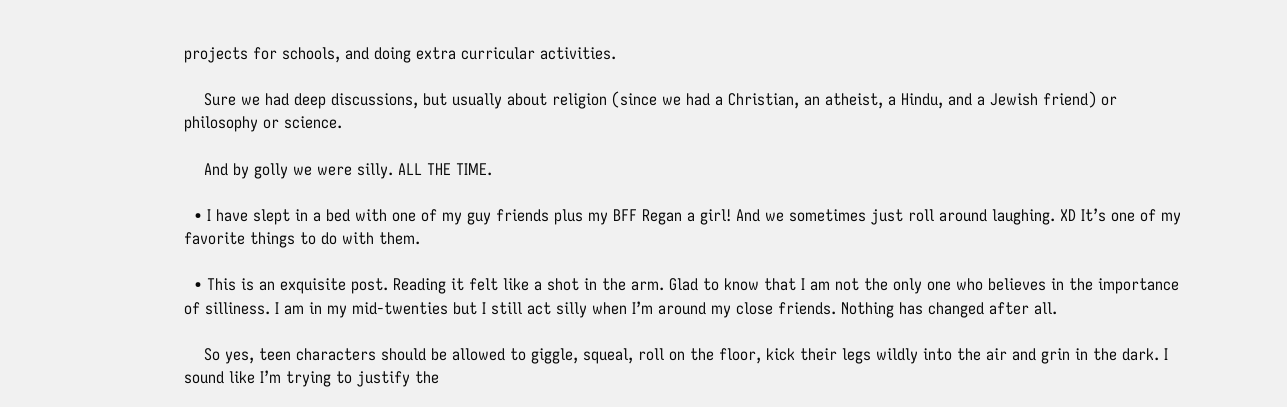projects for schools, and doing extra curricular activities.

    Sure we had deep discussions, but usually about religion (since we had a Christian, an atheist, a Hindu, and a Jewish friend) or philosophy or science.

    And by golly we were silly. ALL THE TIME.

  • I have slept in a bed with one of my guy friends plus my BFF Regan a girl! And we sometimes just roll around laughing. XD It’s one of my favorite things to do with them.

  • This is an exquisite post. Reading it felt like a shot in the arm. Glad to know that I am not the only one who believes in the importance of silliness. I am in my mid-twenties but I still act silly when I’m around my close friends. Nothing has changed after all.

    So yes, teen characters should be allowed to giggle, squeal, roll on the floor, kick their legs wildly into the air and grin in the dark. I sound like I’m trying to justify the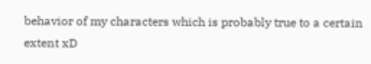behavior of my characters which is probably true to a certain extent xD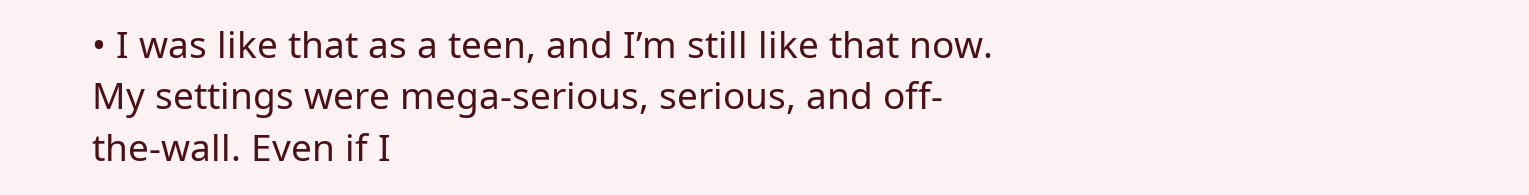• I was like that as a teen, and I’m still like that now. My settings were mega-serious, serious, and off-the-wall. Even if I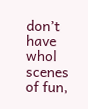don’t have whol scenes of fun,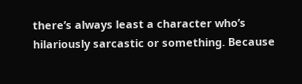there’s always least a character who’s hilariously sarcastic or something. Because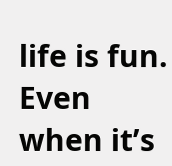life is fun. Even when it’s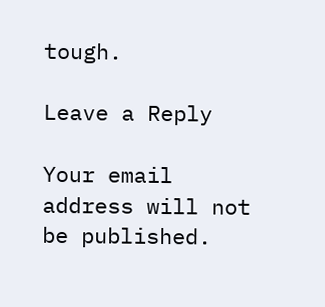tough.

Leave a Reply

Your email address will not be published.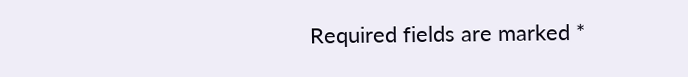Required fields are marked *